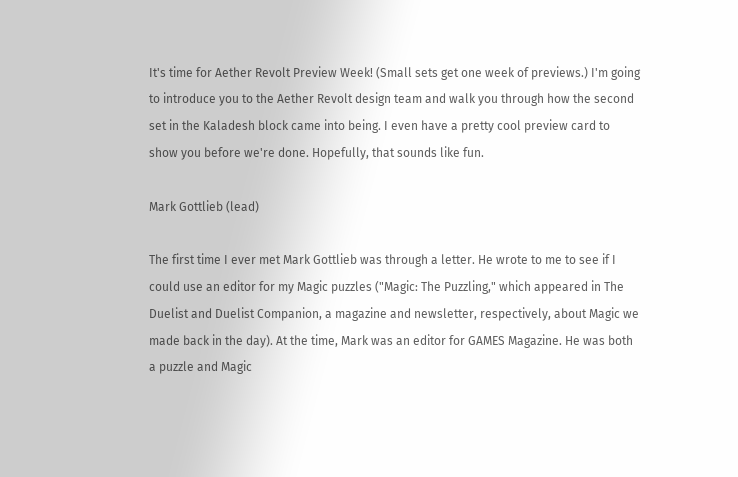It's time for Aether Revolt Preview Week! (Small sets get one week of previews.) I'm going to introduce you to the Aether Revolt design team and walk you through how the second set in the Kaladesh block came into being. I even have a pretty cool preview card to show you before we're done. Hopefully, that sounds like fun.

Mark Gottlieb (lead)

The first time I ever met Mark Gottlieb was through a letter. He wrote to me to see if I could use an editor for my Magic puzzles ("Magic: The Puzzling," which appeared in The Duelist and Duelist Companion, a magazine and newsletter, respectively, about Magic we made back in the day). At the time, Mark was an editor for GAMES Magazine. He was both a puzzle and Magic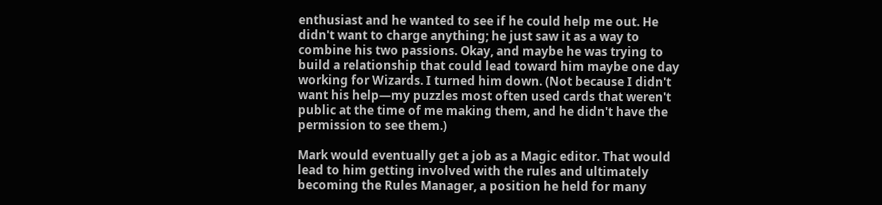enthusiast and he wanted to see if he could help me out. He didn't want to charge anything; he just saw it as a way to combine his two passions. Okay, and maybe he was trying to build a relationship that could lead toward him maybe one day working for Wizards. I turned him down. (Not because I didn't want his help—my puzzles most often used cards that weren't public at the time of me making them, and he didn't have the permission to see them.)

Mark would eventually get a job as a Magic editor. That would lead to him getting involved with the rules and ultimately becoming the Rules Manager, a position he held for many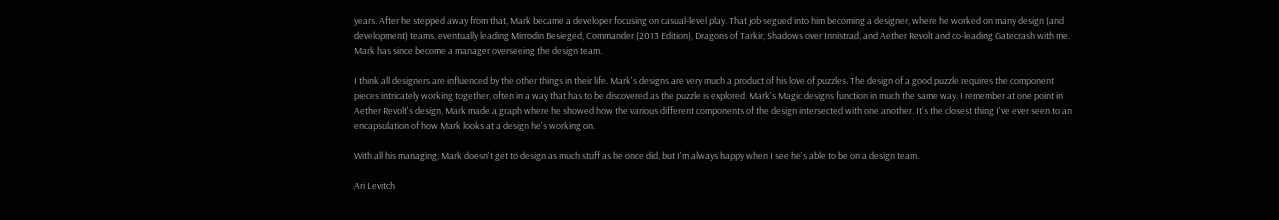years. After he stepped away from that, Mark became a developer focusing on casual-level play. That job segued into him becoming a designer, where he worked on many design (and development) teams, eventually leading Mirrodin Besieged, Commander (2013 Edition), Dragons of Tarkir, Shadows over Innistrad, and Aether Revolt and co-leading Gatecrash with me. Mark has since become a manager overseeing the design team.

I think all designers are influenced by the other things in their life. Mark's designs are very much a product of his love of puzzles. The design of a good puzzle requires the component pieces intricately working together, often in a way that has to be discovered as the puzzle is explored. Mark's Magic designs function in much the same way. I remember at one point in Aether Revolt's design, Mark made a graph where he showed how the various different components of the design intersected with one another. It's the closest thing I've ever seen to an encapsulation of how Mark looks at a design he's working on.

With all his managing, Mark doesn't get to design as much stuff as he once did, but I'm always happy when I see he's able to be on a design team.

Ari Levitch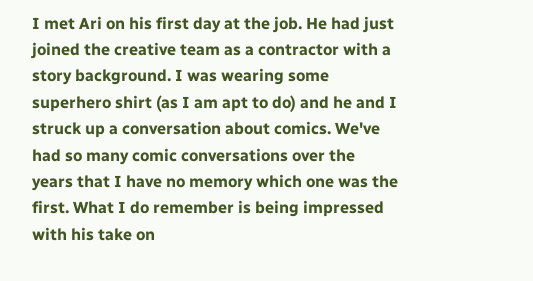I met Ari on his first day at the job. He had just joined the creative team as a contractor with a story background. I was wearing some superhero shirt (as I am apt to do) and he and I struck up a conversation about comics. We've had so many comic conversations over the years that I have no memory which one was the first. What I do remember is being impressed with his take on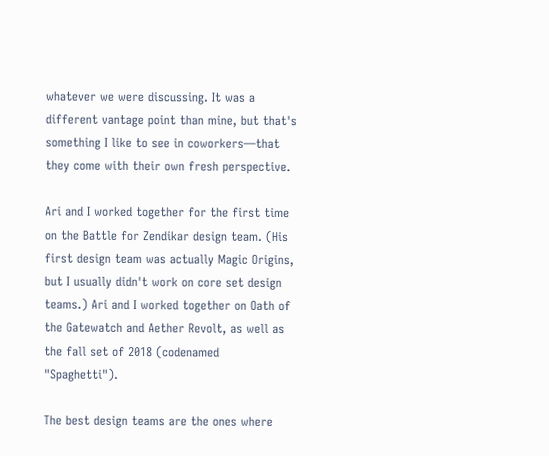whatever we were discussing. It was a different vantage point than mine, but that's something I like to see in coworkers—that they come with their own fresh perspective.

Ari and I worked together for the first time on the Battle for Zendikar design team. (His first design team was actually Magic Origins, but I usually didn't work on core set design teams.) Ari and I worked together on Oath of the Gatewatch and Aether Revolt, as well as the fall set of 2018 (codenamed "Spaghetti").

The best design teams are the ones where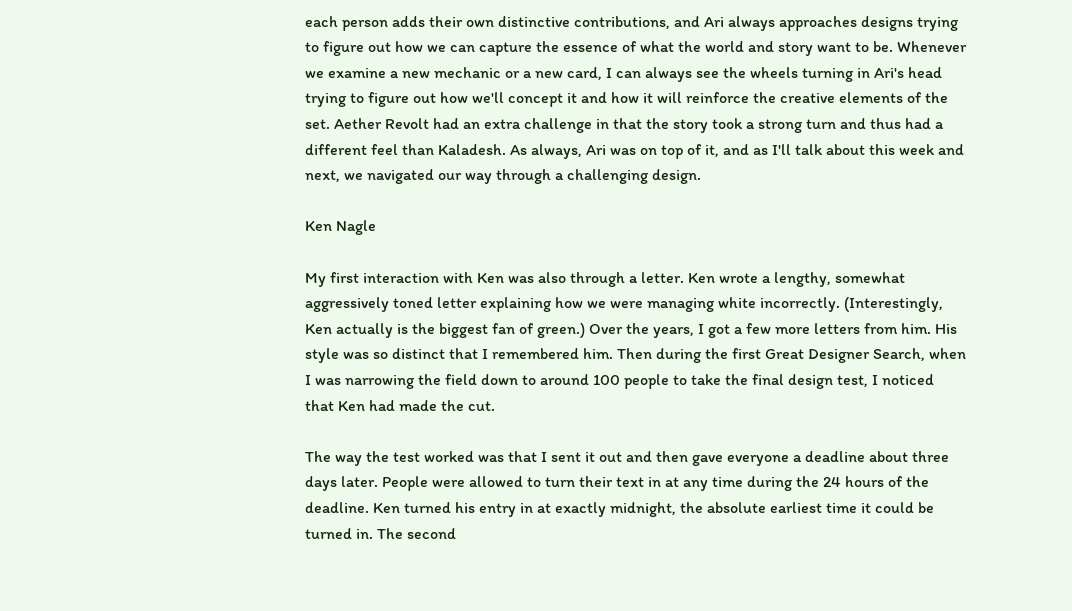each person adds their own distinctive contributions, and Ari always approaches designs trying to figure out how we can capture the essence of what the world and story want to be. Whenever we examine a new mechanic or a new card, I can always see the wheels turning in Ari's head trying to figure out how we'll concept it and how it will reinforce the creative elements of the set. Aether Revolt had an extra challenge in that the story took a strong turn and thus had a different feel than Kaladesh. As always, Ari was on top of it, and as I'll talk about this week and next, we navigated our way through a challenging design.

Ken Nagle

My first interaction with Ken was also through a letter. Ken wrote a lengthy, somewhat aggressively toned letter explaining how we were managing white incorrectly. (Interestingly, Ken actually is the biggest fan of green.) Over the years, I got a few more letters from him. His style was so distinct that I remembered him. Then during the first Great Designer Search, when I was narrowing the field down to around 100 people to take the final design test, I noticed that Ken had made the cut.

The way the test worked was that I sent it out and then gave everyone a deadline about three days later. People were allowed to turn their text in at any time during the 24 hours of the deadline. Ken turned his entry in at exactly midnight, the absolute earliest time it could be turned in. The second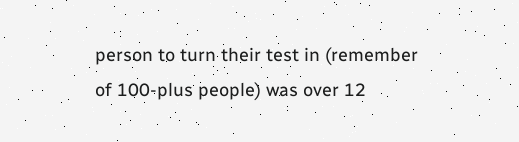person to turn their test in (remember of 100-plus people) was over 12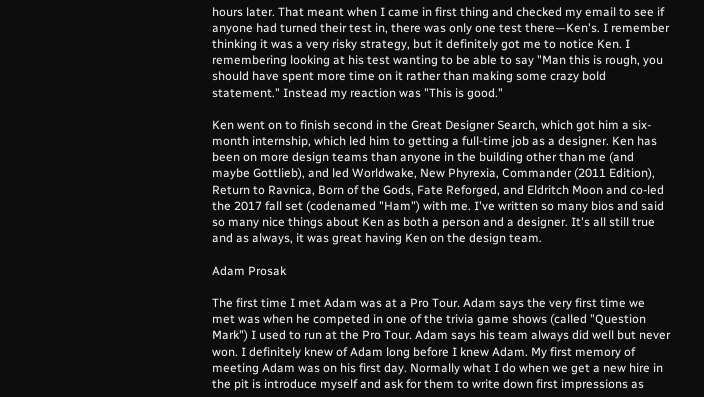hours later. That meant when I came in first thing and checked my email to see if anyone had turned their test in, there was only one test there—Ken's. I remember thinking it was a very risky strategy, but it definitely got me to notice Ken. I remembering looking at his test wanting to be able to say "Man this is rough, you should have spent more time on it rather than making some crazy bold statement." Instead my reaction was "This is good."

Ken went on to finish second in the Great Designer Search, which got him a six-month internship, which led him to getting a full-time job as a designer. Ken has been on more design teams than anyone in the building other than me (and maybe Gottlieb), and led Worldwake, New Phyrexia, Commander (2011 Edition), Return to Ravnica, Born of the Gods, Fate Reforged, and Eldritch Moon and co-led the 2017 fall set (codenamed "Ham") with me. I've written so many bios and said so many nice things about Ken as both a person and a designer. It's all still true and as always, it was great having Ken on the design team.

Adam Prosak

The first time I met Adam was at a Pro Tour. Adam says the very first time we met was when he competed in one of the trivia game shows (called "Question Mark") I used to run at the Pro Tour. Adam says his team always did well but never won. I definitely knew of Adam long before I knew Adam. My first memory of meeting Adam was on his first day. Normally what I do when we get a new hire in the pit is introduce myself and ask for them to write down first impressions as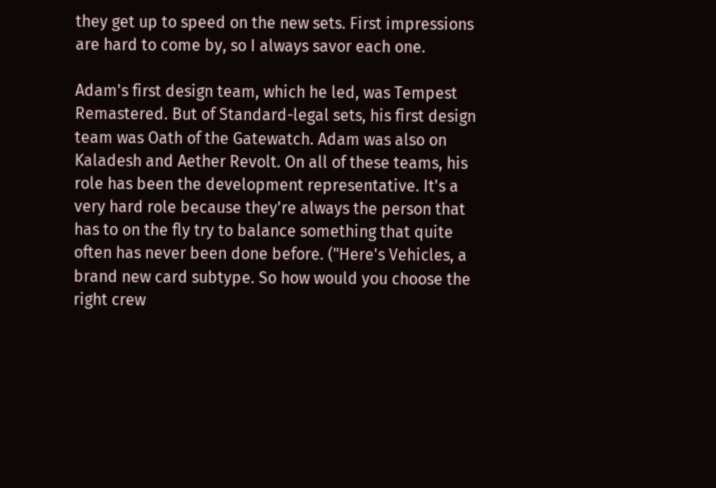they get up to speed on the new sets. First impressions are hard to come by, so I always savor each one.

Adam's first design team, which he led, was Tempest Remastered. But of Standard-legal sets, his first design team was Oath of the Gatewatch. Adam was also on Kaladesh and Aether Revolt. On all of these teams, his role has been the development representative. It's a very hard role because they're always the person that has to on the fly try to balance something that quite often has never been done before. ("Here's Vehicles, a brand new card subtype. So how would you choose the right crew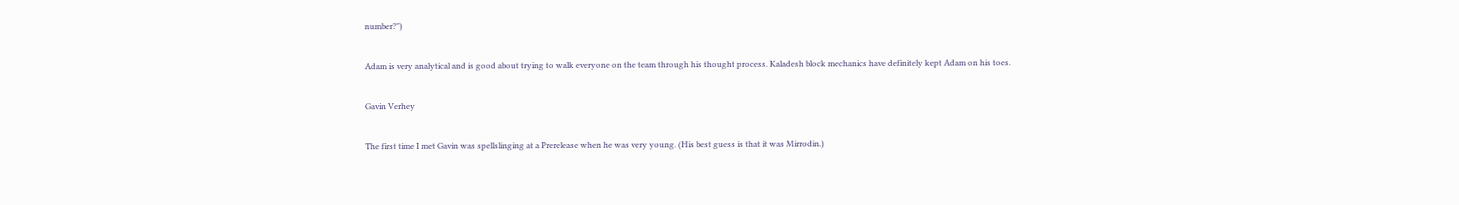number?")

Adam is very analytical and is good about trying to walk everyone on the team through his thought process. Kaladesh block mechanics have definitely kept Adam on his toes.

Gavin Verhey

The first time I met Gavin was spellslinging at a Prerelease when he was very young. (His best guess is that it was Mirrodin.)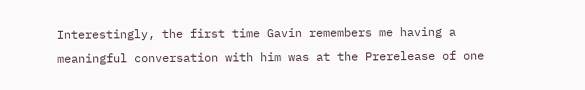Interestingly, the first time Gavin remembers me having a meaningful conversation with him was at the Prerelease of one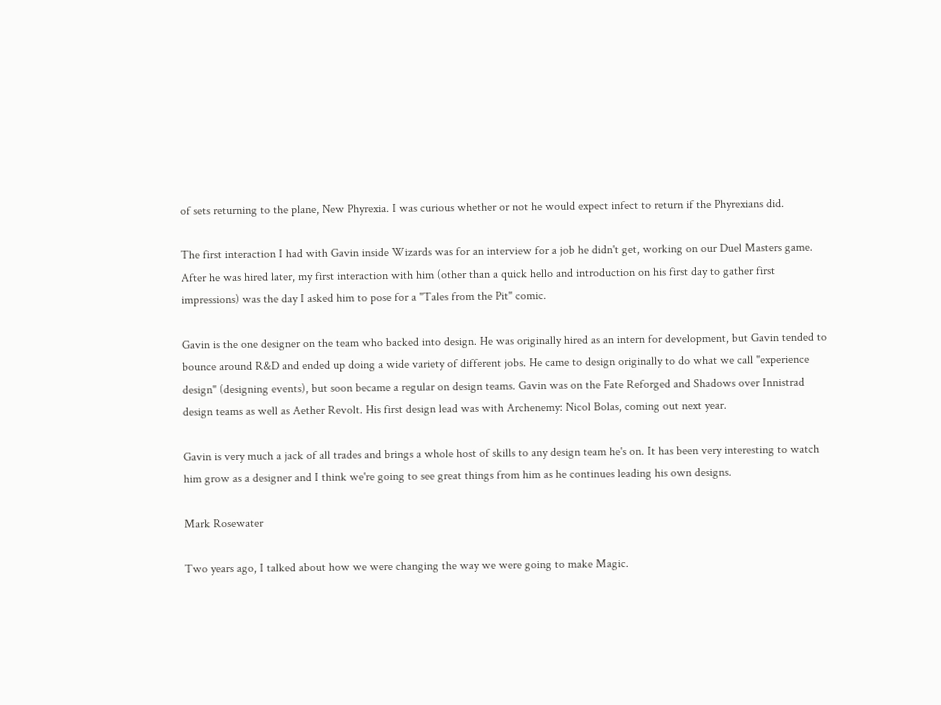of sets returning to the plane, New Phyrexia. I was curious whether or not he would expect infect to return if the Phyrexians did.

The first interaction I had with Gavin inside Wizards was for an interview for a job he didn't get, working on our Duel Masters game. After he was hired later, my first interaction with him (other than a quick hello and introduction on his first day to gather first impressions) was the day I asked him to pose for a "Tales from the Pit" comic.

Gavin is the one designer on the team who backed into design. He was originally hired as an intern for development, but Gavin tended to bounce around R&D and ended up doing a wide variety of different jobs. He came to design originally to do what we call "experience design" (designing events), but soon became a regular on design teams. Gavin was on the Fate Reforged and Shadows over Innistrad design teams as well as Aether Revolt. His first design lead was with Archenemy: Nicol Bolas, coming out next year.

Gavin is very much a jack of all trades and brings a whole host of skills to any design team he's on. It has been very interesting to watch him grow as a designer and I think we're going to see great things from him as he continues leading his own designs.

Mark Rosewater

Two years ago, I talked about how we were changing the way we were going to make Magic.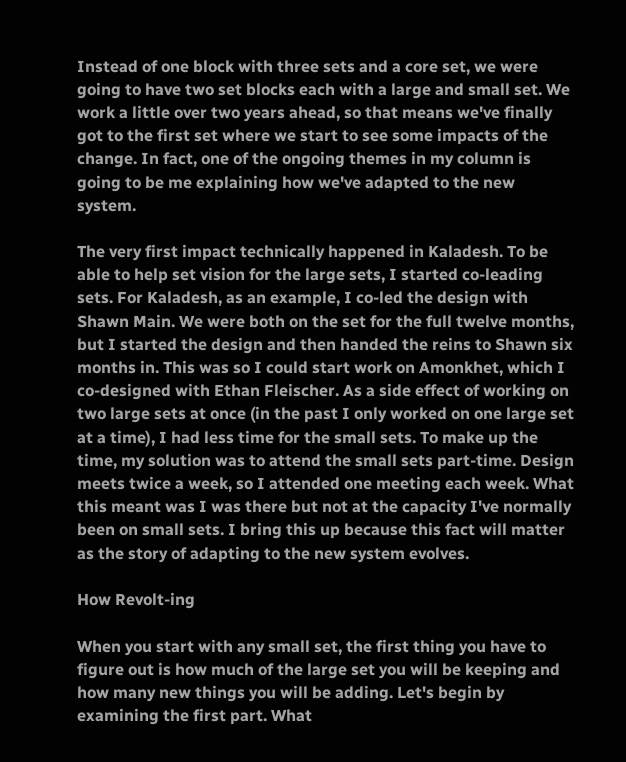Instead of one block with three sets and a core set, we were going to have two set blocks each with a large and small set. We work a little over two years ahead, so that means we've finally got to the first set where we start to see some impacts of the change. In fact, one of the ongoing themes in my column is going to be me explaining how we've adapted to the new system.

The very first impact technically happened in Kaladesh. To be able to help set vision for the large sets, I started co-leading sets. For Kaladesh, as an example, I co-led the design with Shawn Main. We were both on the set for the full twelve months, but I started the design and then handed the reins to Shawn six months in. This was so I could start work on Amonkhet, which I co-designed with Ethan Fleischer. As a side effect of working on two large sets at once (in the past I only worked on one large set at a time), I had less time for the small sets. To make up the time, my solution was to attend the small sets part-time. Design meets twice a week, so I attended one meeting each week. What this meant was I was there but not at the capacity I've normally been on small sets. I bring this up because this fact will matter as the story of adapting to the new system evolves.

How Revolt-ing

When you start with any small set, the first thing you have to figure out is how much of the large set you will be keeping and how many new things you will be adding. Let's begin by examining the first part. What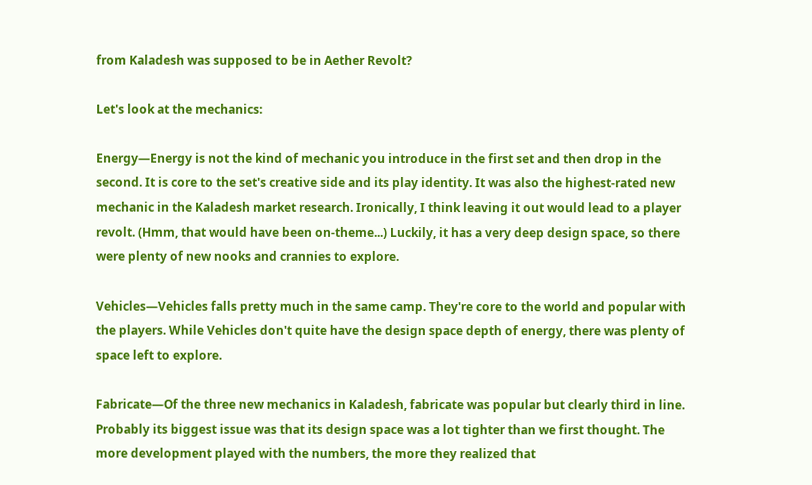from Kaladesh was supposed to be in Aether Revolt?

Let's look at the mechanics:

Energy—Energy is not the kind of mechanic you introduce in the first set and then drop in the second. It is core to the set's creative side and its play identity. It was also the highest-rated new mechanic in the Kaladesh market research. Ironically, I think leaving it out would lead to a player revolt. (Hmm, that would have been on-theme...) Luckily, it has a very deep design space, so there were plenty of new nooks and crannies to explore.

Vehicles—Vehicles falls pretty much in the same camp. They're core to the world and popular with the players. While Vehicles don't quite have the design space depth of energy, there was plenty of space left to explore.

Fabricate—Of the three new mechanics in Kaladesh, fabricate was popular but clearly third in line. Probably its biggest issue was that its design space was a lot tighter than we first thought. The more development played with the numbers, the more they realized that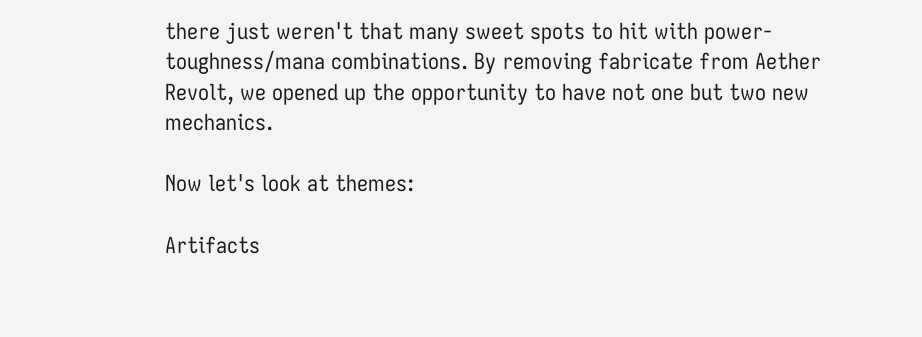there just weren't that many sweet spots to hit with power-toughness/mana combinations. By removing fabricate from Aether Revolt, we opened up the opportunity to have not one but two new mechanics.

Now let's look at themes:

Artifacts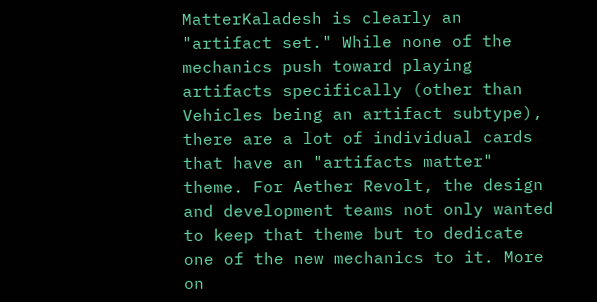MatterKaladesh is clearly an "artifact set." While none of the mechanics push toward playing artifacts specifically (other than Vehicles being an artifact subtype), there are a lot of individual cards that have an "artifacts matter" theme. For Aether Revolt, the design and development teams not only wanted to keep that theme but to dedicate one of the new mechanics to it. More on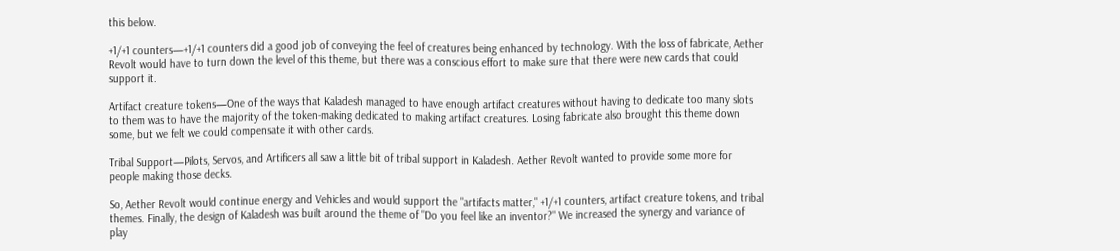this below.

+1/+1 counters—+1/+1 counters did a good job of conveying the feel of creatures being enhanced by technology. With the loss of fabricate, Aether Revolt would have to turn down the level of this theme, but there was a conscious effort to make sure that there were new cards that could support it.

Artifact creature tokens—One of the ways that Kaladesh managed to have enough artifact creatures without having to dedicate too many slots to them was to have the majority of the token-making dedicated to making artifact creatures. Losing fabricate also brought this theme down some, but we felt we could compensate it with other cards.

Tribal Support—Pilots, Servos, and Artificers all saw a little bit of tribal support in Kaladesh. Aether Revolt wanted to provide some more for people making those decks.

So, Aether Revolt would continue energy and Vehicles and would support the "artifacts matter," +1/+1 counters, artifact creature tokens, and tribal themes. Finally, the design of Kaladesh was built around the theme of "Do you feel like an inventor?" We increased the synergy and variance of play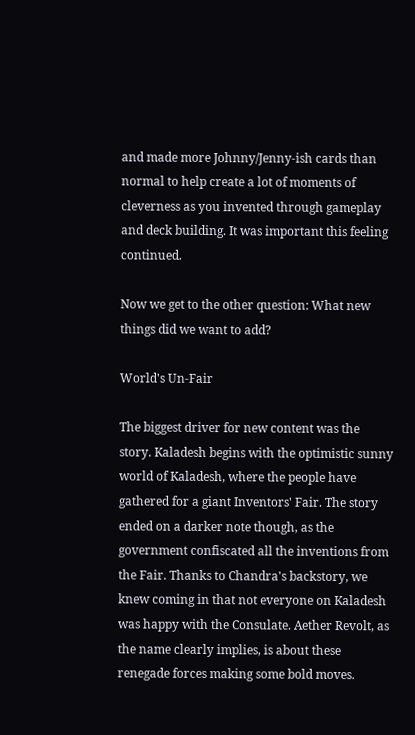and made more Johnny/Jenny-ish cards than normal to help create a lot of moments of cleverness as you invented through gameplay and deck building. It was important this feeling continued.

Now we get to the other question: What new things did we want to add?

World's Un-Fair

The biggest driver for new content was the story. Kaladesh begins with the optimistic sunny world of Kaladesh, where the people have gathered for a giant Inventors' Fair. The story ended on a darker note though, as the government confiscated all the inventions from the Fair. Thanks to Chandra's backstory, we knew coming in that not everyone on Kaladesh was happy with the Consulate. Aether Revolt, as the name clearly implies, is about these renegade forces making some bold moves.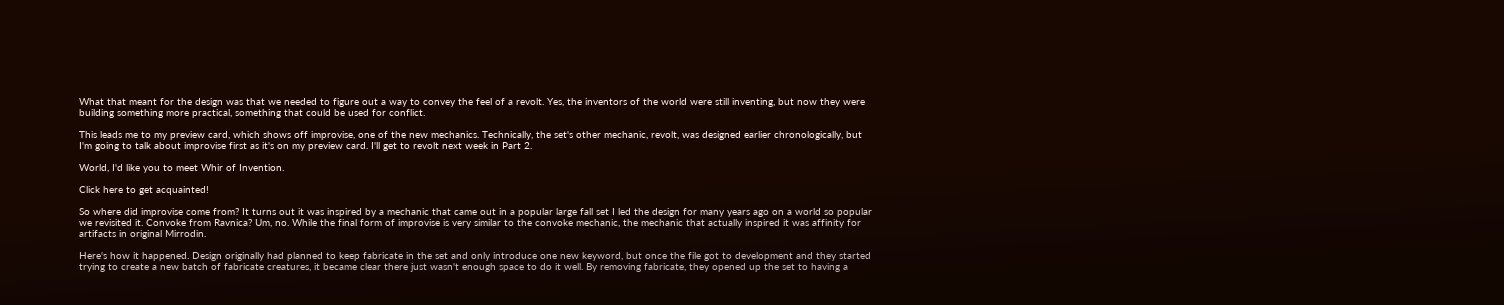What that meant for the design was that we needed to figure out a way to convey the feel of a revolt. Yes, the inventors of the world were still inventing, but now they were building something more practical, something that could be used for conflict.

This leads me to my preview card, which shows off improvise, one of the new mechanics. Technically, the set's other mechanic, revolt, was designed earlier chronologically, but I'm going to talk about improvise first as it's on my preview card. I'll get to revolt next week in Part 2.

World, I'd like you to meet Whir of Invention.

Click here to get acquainted!

So where did improvise come from? It turns out it was inspired by a mechanic that came out in a popular large fall set I led the design for many years ago on a world so popular we revisited it. Convoke from Ravnica? Um, no. While the final form of improvise is very similar to the convoke mechanic, the mechanic that actually inspired it was affinity for artifacts in original Mirrodin.

Here's how it happened. Design originally had planned to keep fabricate in the set and only introduce one new keyword, but once the file got to development and they started trying to create a new batch of fabricate creatures, it became clear there just wasn't enough space to do it well. By removing fabricate, they opened up the set to having a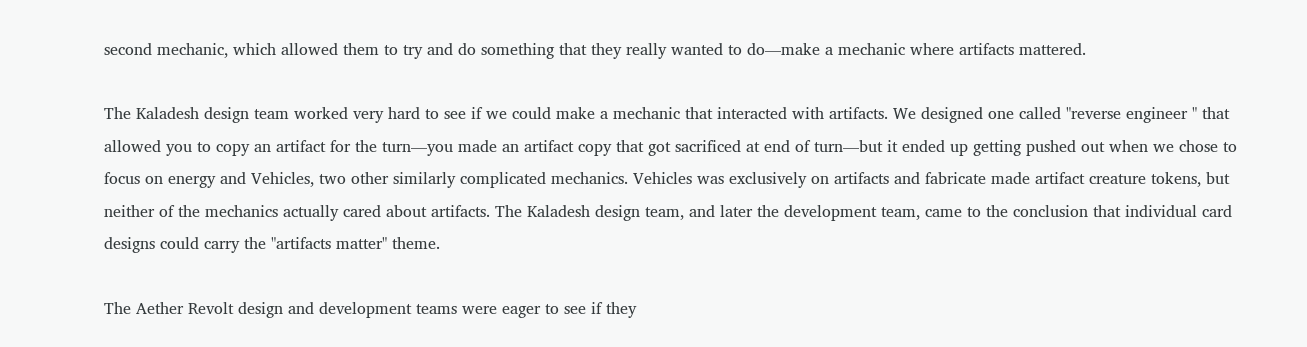second mechanic, which allowed them to try and do something that they really wanted to do—make a mechanic where artifacts mattered.

The Kaladesh design team worked very hard to see if we could make a mechanic that interacted with artifacts. We designed one called "reverse engineer " that allowed you to copy an artifact for the turn—you made an artifact copy that got sacrificed at end of turn—but it ended up getting pushed out when we chose to focus on energy and Vehicles, two other similarly complicated mechanics. Vehicles was exclusively on artifacts and fabricate made artifact creature tokens, but neither of the mechanics actually cared about artifacts. The Kaladesh design team, and later the development team, came to the conclusion that individual card designs could carry the "artifacts matter" theme.

The Aether Revolt design and development teams were eager to see if they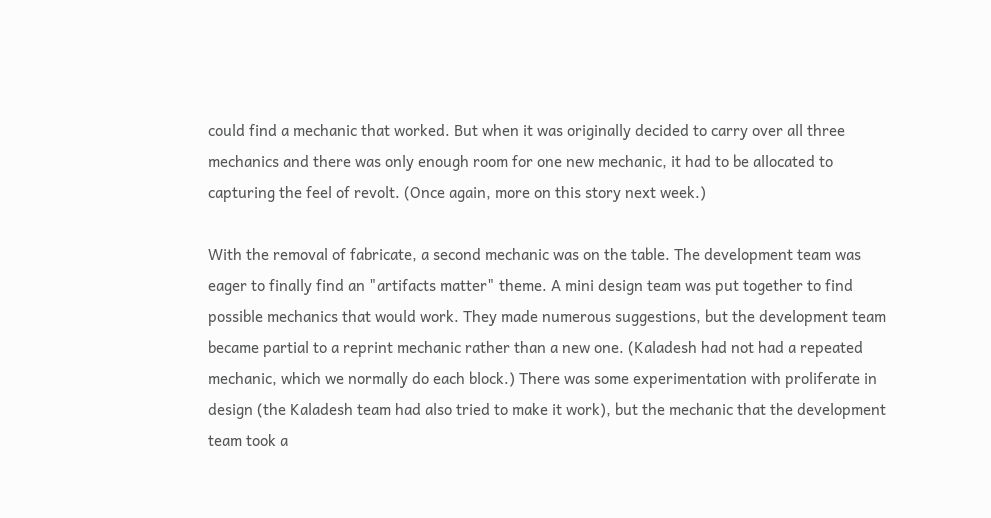could find a mechanic that worked. But when it was originally decided to carry over all three mechanics and there was only enough room for one new mechanic, it had to be allocated to capturing the feel of revolt. (Once again, more on this story next week.)

With the removal of fabricate, a second mechanic was on the table. The development team was eager to finally find an "artifacts matter" theme. A mini design team was put together to find possible mechanics that would work. They made numerous suggestions, but the development team became partial to a reprint mechanic rather than a new one. (Kaladesh had not had a repeated mechanic, which we normally do each block.) There was some experimentation with proliferate in design (the Kaladesh team had also tried to make it work), but the mechanic that the development team took a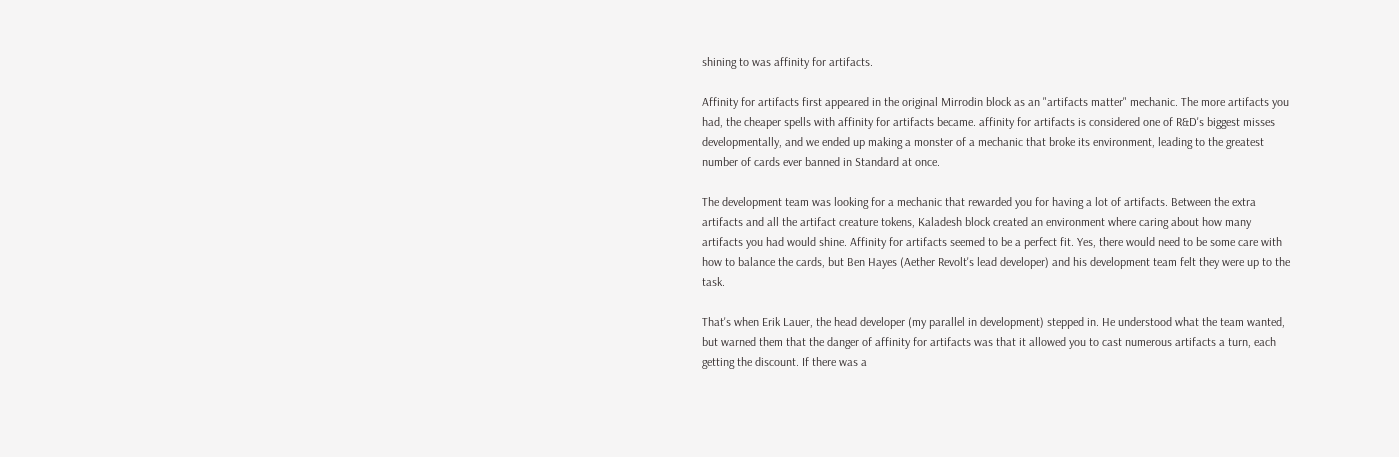shining to was affinity for artifacts.

Affinity for artifacts first appeared in the original Mirrodin block as an "artifacts matter" mechanic. The more artifacts you had, the cheaper spells with affinity for artifacts became. affinity for artifacts is considered one of R&D's biggest misses developmentally, and we ended up making a monster of a mechanic that broke its environment, leading to the greatest number of cards ever banned in Standard at once.

The development team was looking for a mechanic that rewarded you for having a lot of artifacts. Between the extra artifacts and all the artifact creature tokens, Kaladesh block created an environment where caring about how many artifacts you had would shine. Affinity for artifacts seemed to be a perfect fit. Yes, there would need to be some care with how to balance the cards, but Ben Hayes (Aether Revolt's lead developer) and his development team felt they were up to the task.

That's when Erik Lauer, the head developer (my parallel in development) stepped in. He understood what the team wanted, but warned them that the danger of affinity for artifacts was that it allowed you to cast numerous artifacts a turn, each getting the discount. If there was a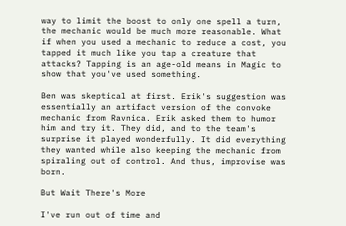way to limit the boost to only one spell a turn, the mechanic would be much more reasonable. What if when you used a mechanic to reduce a cost, you tapped it much like you tap a creature that attacks? Tapping is an age-old means in Magic to show that you've used something.

Ben was skeptical at first. Erik's suggestion was essentially an artifact version of the convoke mechanic from Ravnica. Erik asked them to humor him and try it. They did, and to the team's surprise it played wonderfully. It did everything they wanted while also keeping the mechanic from spiraling out of control. And thus, improvise was born.

But Wait There's More

I've run out of time and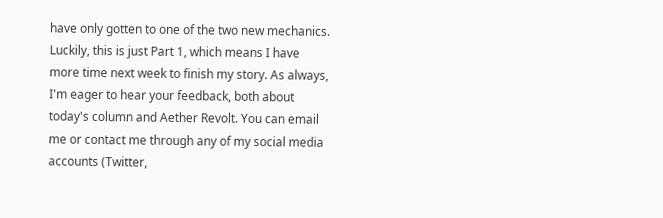have only gotten to one of the two new mechanics. Luckily, this is just Part 1, which means I have more time next week to finish my story. As always, I'm eager to hear your feedback, both about today's column and Aether Revolt. You can email me or contact me through any of my social media accounts (Twitter,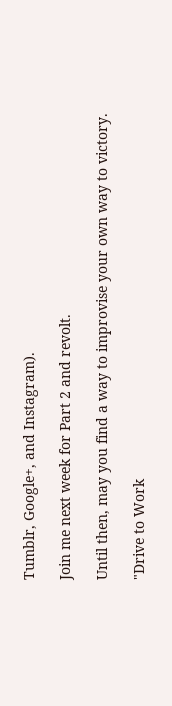Tumblr, Google+, and Instagram).

Join me next week for Part 2 and revolt.

Until then, may you find a way to improvise your own way to victory.

"Drive to Work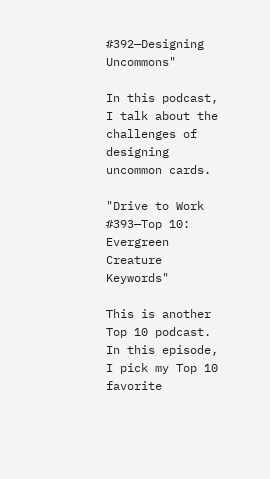#392—Designing Uncommons"

In this podcast, I talk about the challenges of designing uncommon cards.

"Drive to Work #393—Top 10: Evergreen Creature Keywords"

This is another Top 10 podcast. In this episode, I pick my Top 10 favorite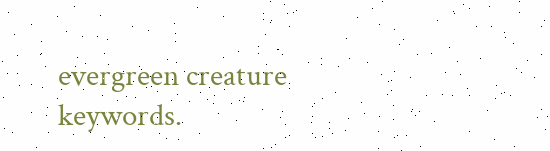evergreen creature keywords.